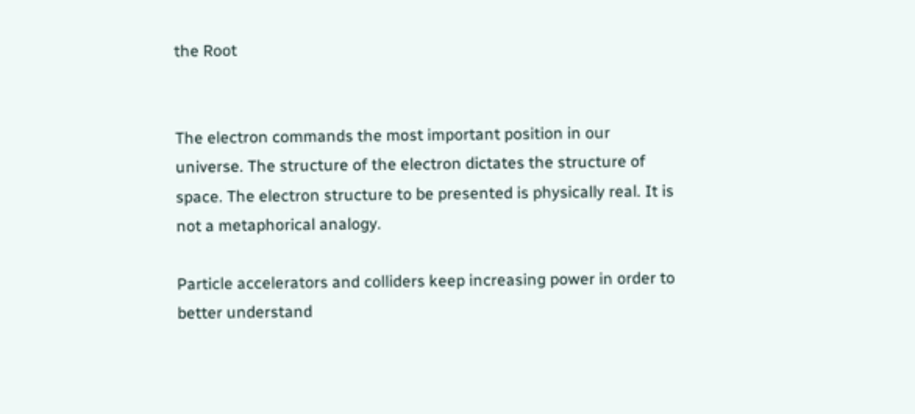the Root


The electron commands the most important position in our universe. The structure of the electron dictates the structure of space. The electron structure to be presented is physically real. It is not a metaphorical analogy.

Particle accelerators and colliders keep increasing power in order to better understand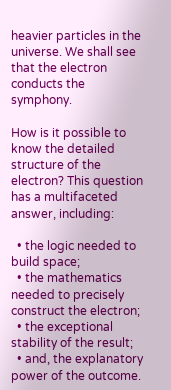heavier particles in the universe. We shall see that the electron conducts the symphony.

How is it possible to know the detailed structure of the electron? This question has a multifaceted answer, including:

  • the logic needed to build space;
  • the mathematics needed to precisely construct the electron;
  • the exceptional stability of the result;
  • and, the explanatory power of the outcome.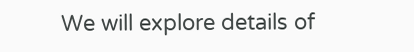We will explore details of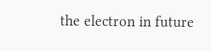the electron in future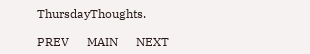ThursdayThoughts.

PREV      MAIN      NEXT